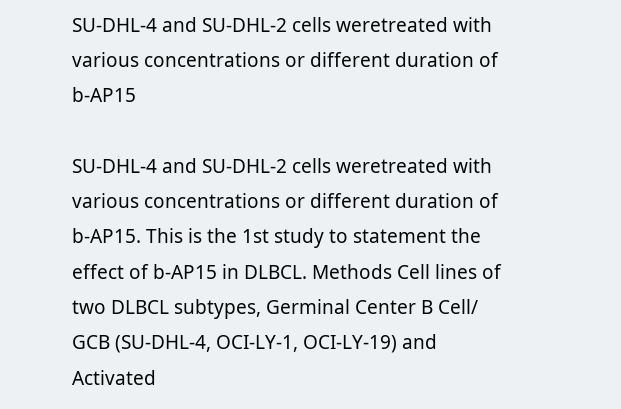SU-DHL-4 and SU-DHL-2 cells weretreated with various concentrations or different duration of b-AP15

SU-DHL-4 and SU-DHL-2 cells weretreated with various concentrations or different duration of b-AP15. This is the 1st study to statement the effect of b-AP15 in DLBCL. Methods Cell lines of two DLBCL subtypes, Germinal Center B Cell/ GCB (SU-DHL-4, OCI-LY-1, OCI-LY-19) and Activated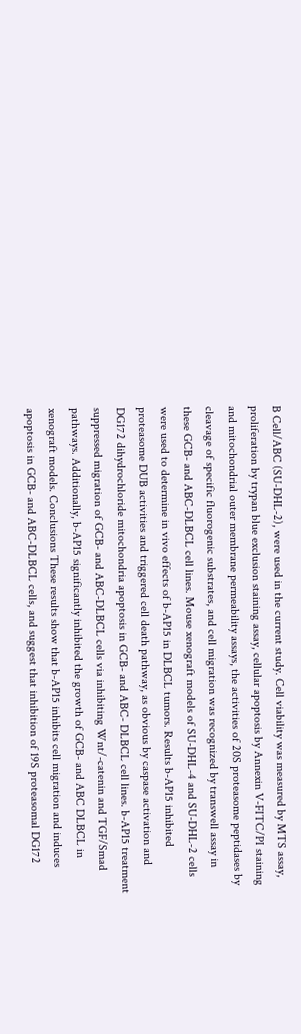B Cell/ABC (SU-DHL-2), were used in the current study. Cell viability was measured by MTS assay, proliferation by trypan blue exclusion staining assay, cellular apoptosis by Annexin V-FITC/PI staining and mitochondrial outer membrane permeability assays, the activities of 20S proteasome peptidases by cleavage of specific fluorogenic substrates, and cell migration was recognized by transwell assay in these GCB- and ABC-DLBCL cell lines. Mouse xenograft models of SU-DHL-4 and SU-DHL-2 cells were used to determine in vivo effects of b-AP15 in DLBCL tumors. Results b-AP15 inhibited proteasome DUB activities and triggered cell death pathway, as obvious by caspase activation and DG172 dihydrochloride mitochondria apoptosis in GCB- and ABC- DLBCL cell lines. b-AP15 treatment suppressed migration of GCB- and ABC-DLBCL cells via inhibiting Wnt/-catenin and TGF/Smad pathways. Additionally, b-AP15 significantly inhibited the growth of GCB- and ABC DLBCL in xenograft models. Conclusions These results show that b-AP15 inhibits cell migration and induces apoptosis in GCB- and ABC-DLBCL cells, and suggest that inhibition of 19S proteasomal DG172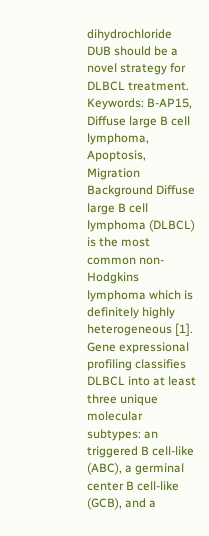dihydrochloride DUB should be a novel strategy for DLBCL treatment. Keywords: B-AP15, Diffuse large B cell lymphoma, Apoptosis, Migration Background Diffuse large B cell lymphoma (DLBCL) is the most common non-Hodgkins lymphoma which is definitely highly heterogeneous [1]. Gene expressional profiling classifies DLBCL into at least three unique molecular subtypes: an triggered B cell-like (ABC), a germinal center B cell-like (GCB), and a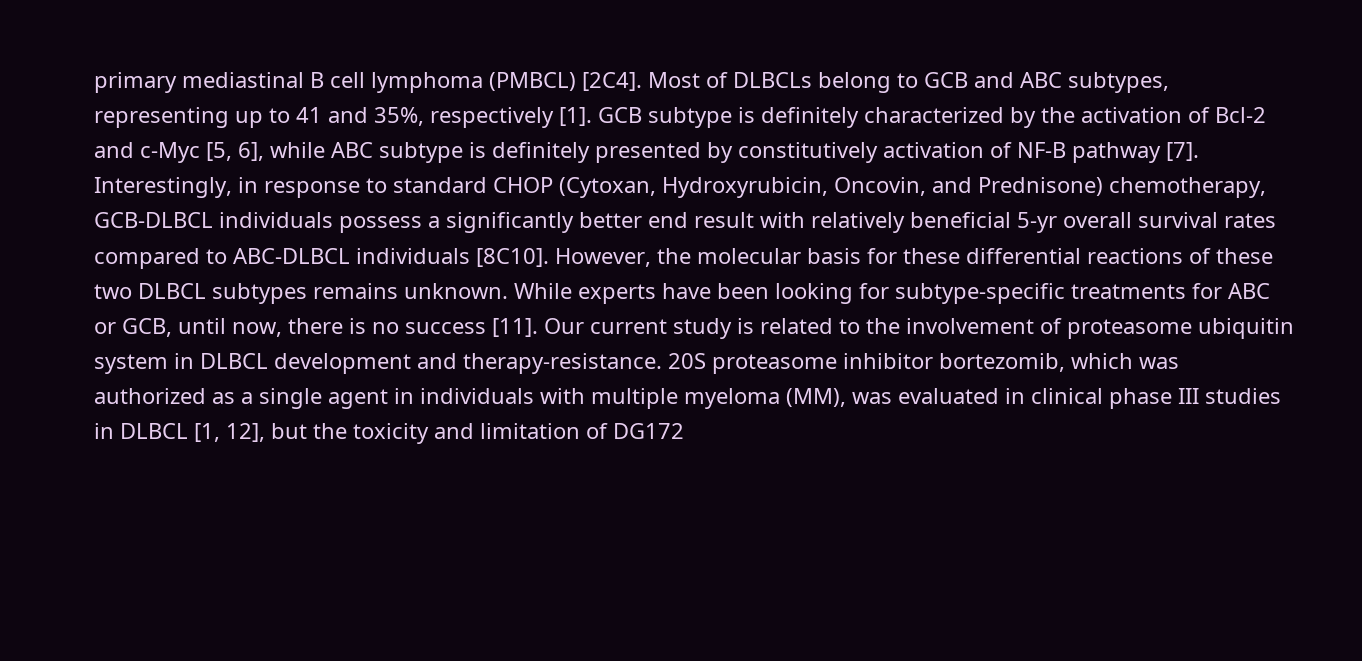primary mediastinal B cell lymphoma (PMBCL) [2C4]. Most of DLBCLs belong to GCB and ABC subtypes, representing up to 41 and 35%, respectively [1]. GCB subtype is definitely characterized by the activation of Bcl-2 and c-Myc [5, 6], while ABC subtype is definitely presented by constitutively activation of NF-B pathway [7]. Interestingly, in response to standard CHOP (Cytoxan, Hydroxyrubicin, Oncovin, and Prednisone) chemotherapy, GCB-DLBCL individuals possess a significantly better end result with relatively beneficial 5-yr overall survival rates compared to ABC-DLBCL individuals [8C10]. However, the molecular basis for these differential reactions of these two DLBCL subtypes remains unknown. While experts have been looking for subtype-specific treatments for ABC or GCB, until now, there is no success [11]. Our current study is related to the involvement of proteasome ubiquitin system in DLBCL development and therapy-resistance. 20S proteasome inhibitor bortezomib, which was authorized as a single agent in individuals with multiple myeloma (MM), was evaluated in clinical phase III studies in DLBCL [1, 12], but the toxicity and limitation of DG172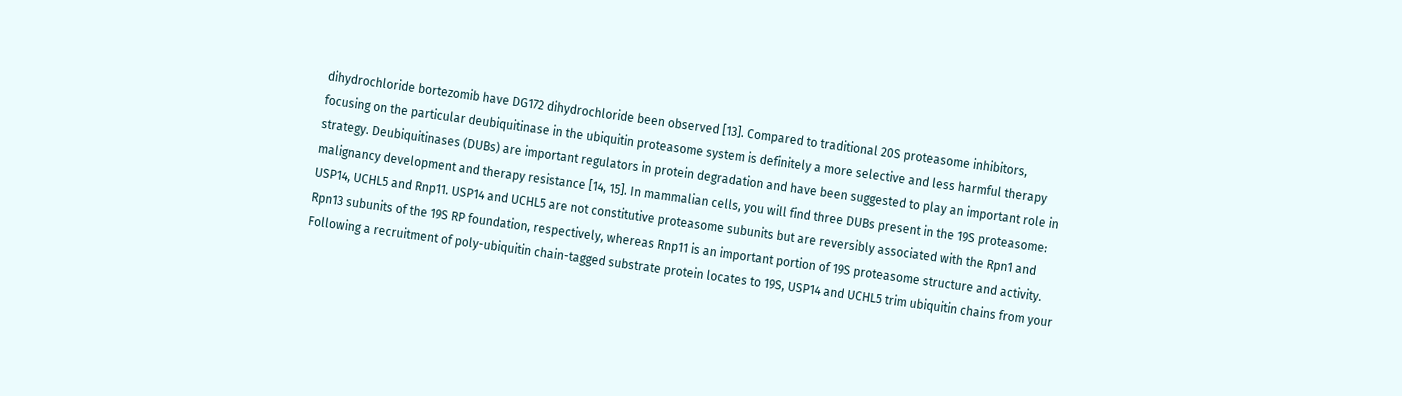dihydrochloride bortezomib have DG172 dihydrochloride been observed [13]. Compared to traditional 20S proteasome inhibitors, focusing on the particular deubiquitinase in the ubiquitin proteasome system is definitely a more selective and less harmful therapy strategy. Deubiquitinases (DUBs) are important regulators in protein degradation and have been suggested to play an important role in malignancy development and therapy resistance [14, 15]. In mammalian cells, you will find three DUBs present in the 19S proteasome: USP14, UCHL5 and Rnp11. USP14 and UCHL5 are not constitutive proteasome subunits but are reversibly associated with the Rpn1 and Rpn13 subunits of the 19S RP foundation, respectively, whereas Rnp11 is an important portion of 19S proteasome structure and activity. Following a recruitment of poly-ubiquitin chain-tagged substrate protein locates to 19S, USP14 and UCHL5 trim ubiquitin chains from your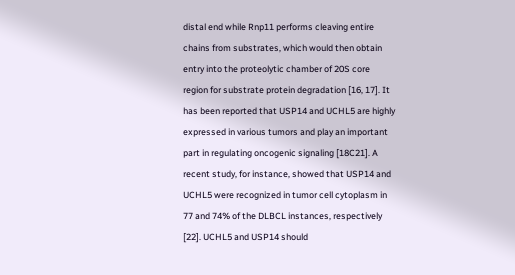distal end while Rnp11 performs cleaving entire chains from substrates, which would then obtain entry into the proteolytic chamber of 20S core region for substrate protein degradation [16, 17]. It has been reported that USP14 and UCHL5 are highly expressed in various tumors and play an important part in regulating oncogenic signaling [18C21]. A recent study, for instance, showed that USP14 and UCHL5 were recognized in tumor cell cytoplasm in 77 and 74% of the DLBCL instances, respectively [22]. UCHL5 and USP14 should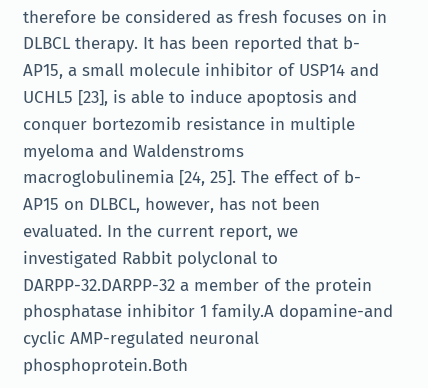therefore be considered as fresh focuses on in DLBCL therapy. It has been reported that b-AP15, a small molecule inhibitor of USP14 and UCHL5 [23], is able to induce apoptosis and conquer bortezomib resistance in multiple myeloma and Waldenstroms macroglobulinemia [24, 25]. The effect of b-AP15 on DLBCL, however, has not been evaluated. In the current report, we investigated Rabbit polyclonal to DARPP-32.DARPP-32 a member of the protein phosphatase inhibitor 1 family.A dopamine-and cyclic AMP-regulated neuronal phosphoprotein.Both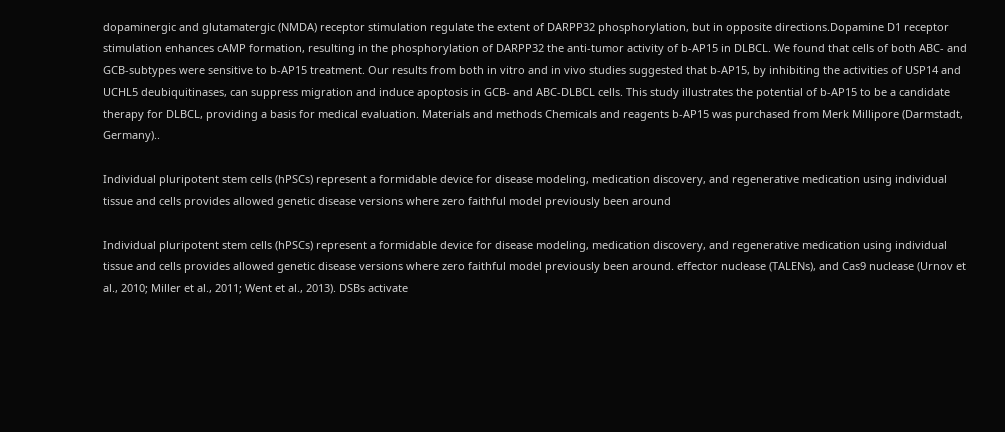dopaminergic and glutamatergic (NMDA) receptor stimulation regulate the extent of DARPP32 phosphorylation, but in opposite directions.Dopamine D1 receptor stimulation enhances cAMP formation, resulting in the phosphorylation of DARPP32 the anti-tumor activity of b-AP15 in DLBCL. We found that cells of both ABC- and GCB-subtypes were sensitive to b-AP15 treatment. Our results from both in vitro and in vivo studies suggested that b-AP15, by inhibiting the activities of USP14 and UCHL5 deubiquitinases, can suppress migration and induce apoptosis in GCB- and ABC-DLBCL cells. This study illustrates the potential of b-AP15 to be a candidate therapy for DLBCL, providing a basis for medical evaluation. Materials and methods Chemicals and reagents b-AP15 was purchased from Merk Millipore (Darmstadt, Germany)..

Individual pluripotent stem cells (hPSCs) represent a formidable device for disease modeling, medication discovery, and regenerative medication using individual tissue and cells provides allowed genetic disease versions where zero faithful model previously been around

Individual pluripotent stem cells (hPSCs) represent a formidable device for disease modeling, medication discovery, and regenerative medication using individual tissue and cells provides allowed genetic disease versions where zero faithful model previously been around. effector nuclease (TALENs), and Cas9 nuclease (Urnov et al., 2010; Miller et al., 2011; Went et al., 2013). DSBs activate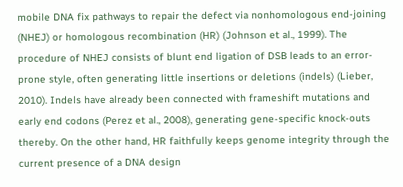mobile DNA fix pathways to repair the defect via nonhomologous end-joining (NHEJ) or homologous recombination (HR) (Johnson et al., 1999). The procedure of NHEJ consists of blunt end ligation of DSB leads to an error-prone style, often generating little insertions or deletions (indels) (Lieber, 2010). Indels have already been connected with frameshift mutations and early end codons (Perez et al., 2008), generating gene-specific knock-outs thereby. On the other hand, HR faithfully keeps genome integrity through the current presence of a DNA design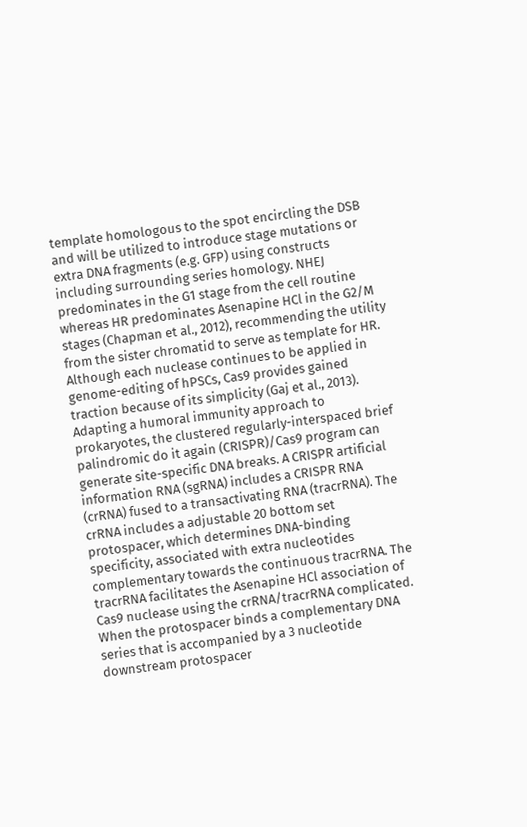template homologous to the spot encircling the DSB and will be utilized to introduce stage mutations or extra DNA fragments (e.g. GFP) using constructs including surrounding series homology. NHEJ predominates in the G1 stage from the cell routine whereas HR predominates Asenapine HCl in the G2/M stages (Chapman et al., 2012), recommending the utility from the sister chromatid to serve as template for HR. Although each nuclease continues to be applied in genome-editing of hPSCs, Cas9 provides gained traction because of its simplicity (Gaj et al., 2013). Adapting a humoral immunity approach to prokaryotes, the clustered regularly-interspaced brief palindromic do it again (CRISPR)/Cas9 program can generate site-specific DNA breaks. A CRISPR artificial information RNA (sgRNA) includes a CRISPR RNA (crRNA) fused to a transactivating RNA (tracrRNA). The crRNA includes a adjustable 20 bottom set protospacer, which determines DNA-binding specificity, associated with extra nucleotides complementary towards the continuous tracrRNA. The tracrRNA facilitates the Asenapine HCl association of Cas9 nuclease using the crRNA/tracrRNA complicated. When the protospacer binds a complementary DNA series that is accompanied by a 3 nucleotide downstream protospacer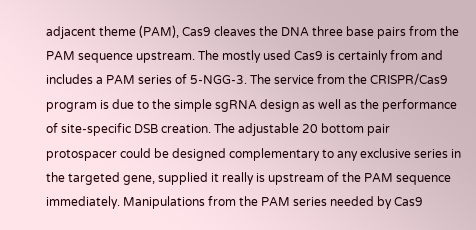adjacent theme (PAM), Cas9 cleaves the DNA three base pairs from the PAM sequence upstream. The mostly used Cas9 is certainly from and includes a PAM series of 5-NGG-3. The service from the CRISPR/Cas9 program is due to the simple sgRNA design as well as the performance of site-specific DSB creation. The adjustable 20 bottom pair protospacer could be designed complementary to any exclusive series in the targeted gene, supplied it really is upstream of the PAM sequence immediately. Manipulations from the PAM series needed by Cas9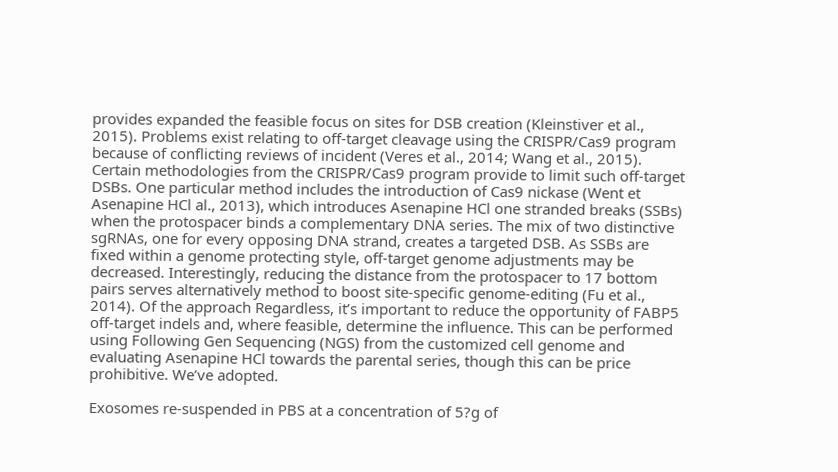provides expanded the feasible focus on sites for DSB creation (Kleinstiver et al., 2015). Problems exist relating to off-target cleavage using the CRISPR/Cas9 program because of conflicting reviews of incident (Veres et al., 2014; Wang et al., 2015). Certain methodologies from the CRISPR/Cas9 program provide to limit such off-target DSBs. One particular method includes the introduction of Cas9 nickase (Went et Asenapine HCl al., 2013), which introduces Asenapine HCl one stranded breaks (SSBs) when the protospacer binds a complementary DNA series. The mix of two distinctive sgRNAs, one for every opposing DNA strand, creates a targeted DSB. As SSBs are fixed within a genome protecting style, off-target genome adjustments may be decreased. Interestingly, reducing the distance from the protospacer to 17 bottom pairs serves alternatively method to boost site-specific genome-editing (Fu et al., 2014). Of the approach Regardless, it’s important to reduce the opportunity of FABP5 off-target indels and, where feasible, determine the influence. This can be performed using Following Gen Sequencing (NGS) from the customized cell genome and evaluating Asenapine HCl towards the parental series, though this can be price prohibitive. We’ve adopted.

Exosomes re-suspended in PBS at a concentration of 5?g of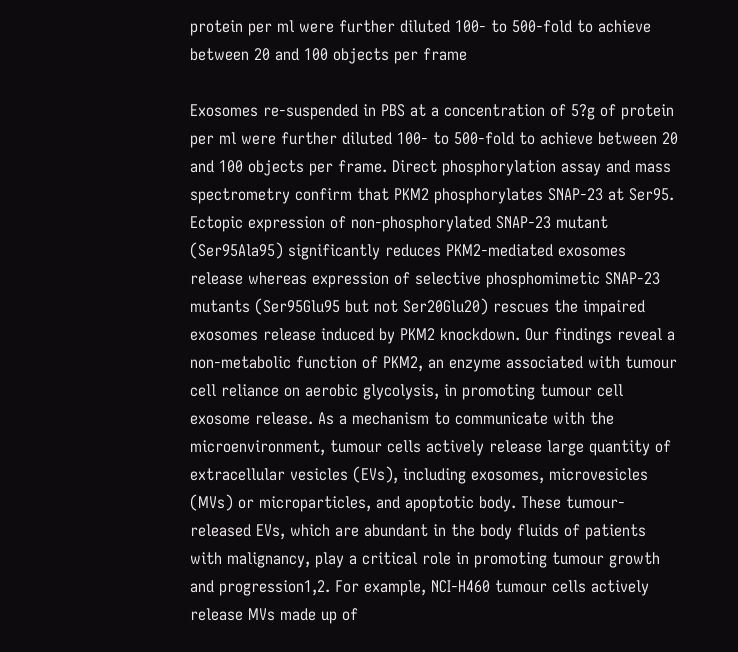protein per ml were further diluted 100- to 500-fold to achieve between 20 and 100 objects per frame

Exosomes re-suspended in PBS at a concentration of 5?g of protein per ml were further diluted 100- to 500-fold to achieve between 20 and 100 objects per frame. Direct phosphorylation assay and mass spectrometry confirm that PKM2 phosphorylates SNAP-23 at Ser95. Ectopic expression of non-phosphorylated SNAP-23 mutant (Ser95Ala95) significantly reduces PKM2-mediated exosomes release whereas expression of selective phosphomimetic SNAP-23 mutants (Ser95Glu95 but not Ser20Glu20) rescues the impaired exosomes release induced by PKM2 knockdown. Our findings reveal a non-metabolic function of PKM2, an enzyme associated with tumour cell reliance on aerobic glycolysis, in promoting tumour cell exosome release. As a mechanism to communicate with the microenvironment, tumour cells actively release large quantity of extracellular vesicles (EVs), including exosomes, microvesicles (MVs) or microparticles, and apoptotic body. These tumour-released EVs, which are abundant in the body fluids of patients with malignancy, play a critical role in promoting tumour growth and progression1,2. For example, NCI-H460 tumour cells actively release MVs made up of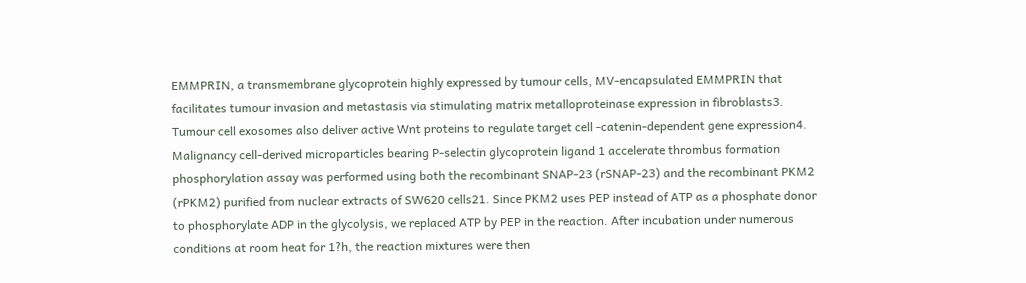EMMPRIN, a transmembrane glycoprotein highly expressed by tumour cells, MV-encapsulated EMMPRIN that facilitates tumour invasion and metastasis via stimulating matrix metalloproteinase expression in fibroblasts3. Tumour cell exosomes also deliver active Wnt proteins to regulate target cell -catenin-dependent gene expression4. Malignancy cell-derived microparticles bearing P-selectin glycoprotein ligand 1 accelerate thrombus formation phosphorylation assay was performed using both the recombinant SNAP-23 (rSNAP-23) and the recombinant PKM2 (rPKM2) purified from nuclear extracts of SW620 cells21. Since PKM2 uses PEP instead of ATP as a phosphate donor to phosphorylate ADP in the glycolysis, we replaced ATP by PEP in the reaction. After incubation under numerous conditions at room heat for 1?h, the reaction mixtures were then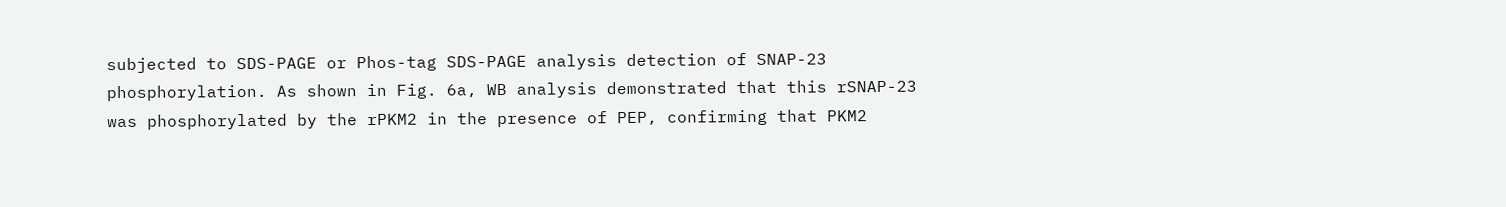subjected to SDS-PAGE or Phos-tag SDS-PAGE analysis detection of SNAP-23 phosphorylation. As shown in Fig. 6a, WB analysis demonstrated that this rSNAP-23 was phosphorylated by the rPKM2 in the presence of PEP, confirming that PKM2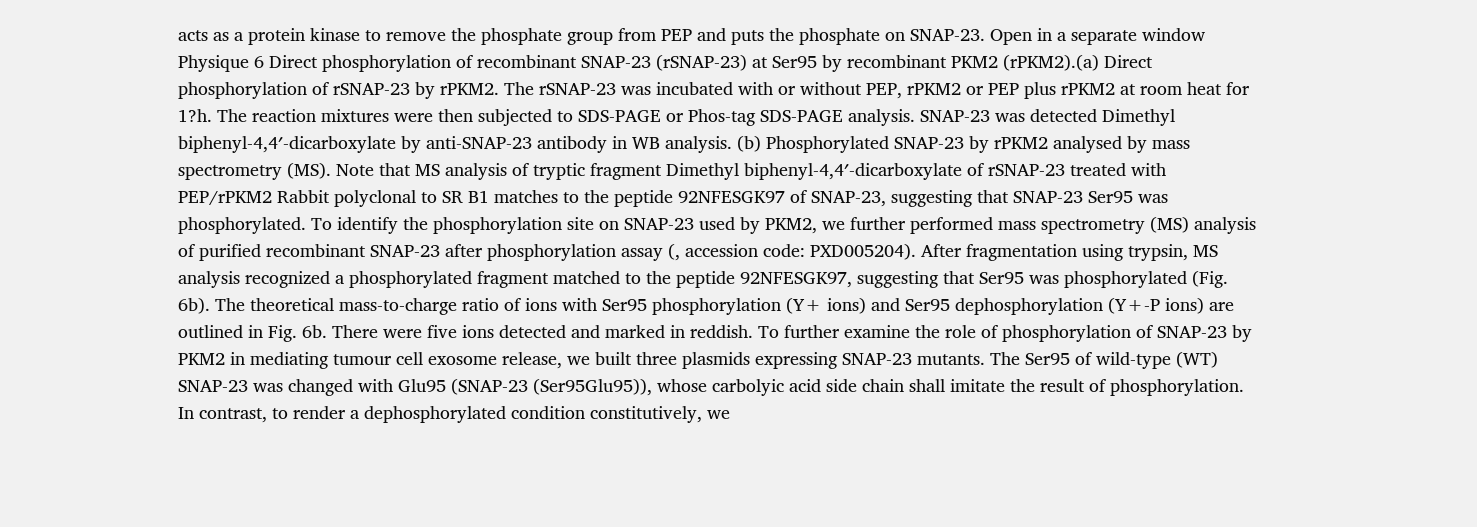acts as a protein kinase to remove the phosphate group from PEP and puts the phosphate on SNAP-23. Open in a separate window Physique 6 Direct phosphorylation of recombinant SNAP-23 (rSNAP-23) at Ser95 by recombinant PKM2 (rPKM2).(a) Direct phosphorylation of rSNAP-23 by rPKM2. The rSNAP-23 was incubated with or without PEP, rPKM2 or PEP plus rPKM2 at room heat for 1?h. The reaction mixtures were then subjected to SDS-PAGE or Phos-tag SDS-PAGE analysis. SNAP-23 was detected Dimethyl biphenyl-4,4′-dicarboxylate by anti-SNAP-23 antibody in WB analysis. (b) Phosphorylated SNAP-23 by rPKM2 analysed by mass spectrometry (MS). Note that MS analysis of tryptic fragment Dimethyl biphenyl-4,4′-dicarboxylate of rSNAP-23 treated with PEP/rPKM2 Rabbit polyclonal to SR B1 matches to the peptide 92NFESGK97 of SNAP-23, suggesting that SNAP-23 Ser95 was phosphorylated. To identify the phosphorylation site on SNAP-23 used by PKM2, we further performed mass spectrometry (MS) analysis of purified recombinant SNAP-23 after phosphorylation assay (, accession code: PXD005204). After fragmentation using trypsin, MS analysis recognized a phosphorylated fragment matched to the peptide 92NFESGK97, suggesting that Ser95 was phosphorylated (Fig. 6b). The theoretical mass-to-charge ratio of ions with Ser95 phosphorylation (Y+ ions) and Ser95 dephosphorylation (Y+-P ions) are outlined in Fig. 6b. There were five ions detected and marked in reddish. To further examine the role of phosphorylation of SNAP-23 by PKM2 in mediating tumour cell exosome release, we built three plasmids expressing SNAP-23 mutants. The Ser95 of wild-type (WT) SNAP-23 was changed with Glu95 (SNAP-23 (Ser95Glu95)), whose carbolyic acid side chain shall imitate the result of phosphorylation. In contrast, to render a dephosphorylated condition constitutively, we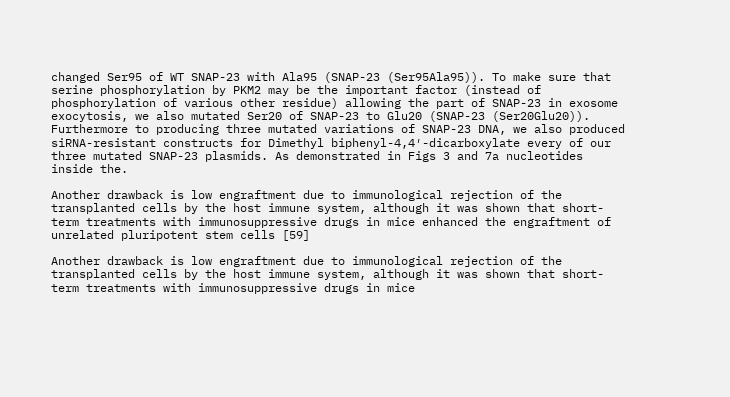changed Ser95 of WT SNAP-23 with Ala95 (SNAP-23 (Ser95Ala95)). To make sure that serine phosphorylation by PKM2 may be the important factor (instead of phosphorylation of various other residue) allowing the part of SNAP-23 in exosome exocytosis, we also mutated Ser20 of SNAP-23 to Glu20 (SNAP-23 (Ser20Glu20)). Furthermore to producing three mutated variations of SNAP-23 DNA, we also produced siRNA-resistant constructs for Dimethyl biphenyl-4,4′-dicarboxylate every of our three mutated SNAP-23 plasmids. As demonstrated in Figs 3 and 7a nucleotides inside the.

Another drawback is low engraftment due to immunological rejection of the transplanted cells by the host immune system, although it was shown that short-term treatments with immunosuppressive drugs in mice enhanced the engraftment of unrelated pluripotent stem cells [59]

Another drawback is low engraftment due to immunological rejection of the transplanted cells by the host immune system, although it was shown that short-term treatments with immunosuppressive drugs in mice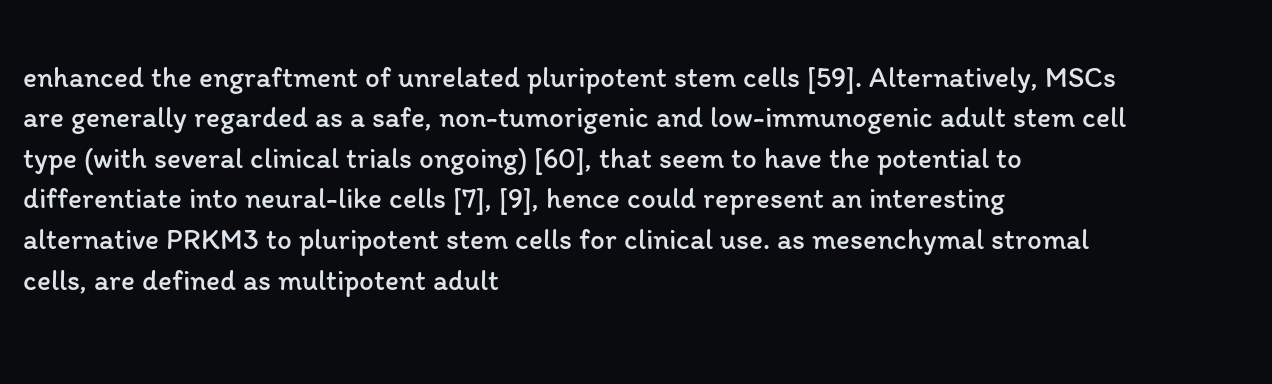enhanced the engraftment of unrelated pluripotent stem cells [59]. Alternatively, MSCs are generally regarded as a safe, non-tumorigenic and low-immunogenic adult stem cell type (with several clinical trials ongoing) [60], that seem to have the potential to differentiate into neural-like cells [7], [9], hence could represent an interesting alternative PRKM3 to pluripotent stem cells for clinical use. as mesenchymal stromal cells, are defined as multipotent adult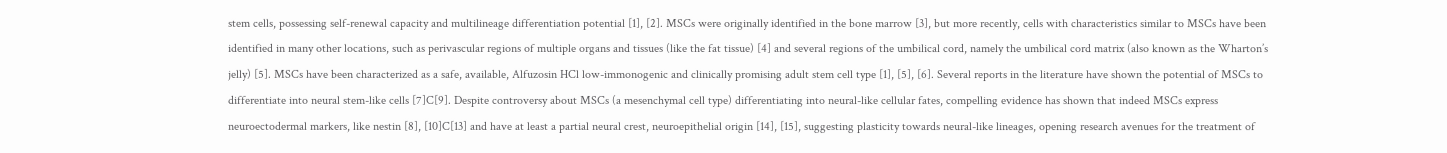stem cells, possessing self-renewal capacity and multilineage differentiation potential [1], [2]. MSCs were originally identified in the bone marrow [3], but more recently, cells with characteristics similar to MSCs have been identified in many other locations, such as perivascular regions of multiple organs and tissues (like the fat tissue) [4] and several regions of the umbilical cord, namely the umbilical cord matrix (also known as the Wharton’s jelly) [5]. MSCs have been characterized as a safe, available, Alfuzosin HCl low-immonogenic and clinically promising adult stem cell type [1], [5], [6]. Several reports in the literature have shown the potential of MSCs to differentiate into neural stem-like cells [7]C[9]. Despite controversy about MSCs (a mesenchymal cell type) differentiating into neural-like cellular fates, compelling evidence has shown that indeed MSCs express neuroectodermal markers, like nestin [8], [10]C[13] and have at least a partial neural crest, neuroepithelial origin [14], [15], suggesting plasticity towards neural-like lineages, opening research avenues for the treatment of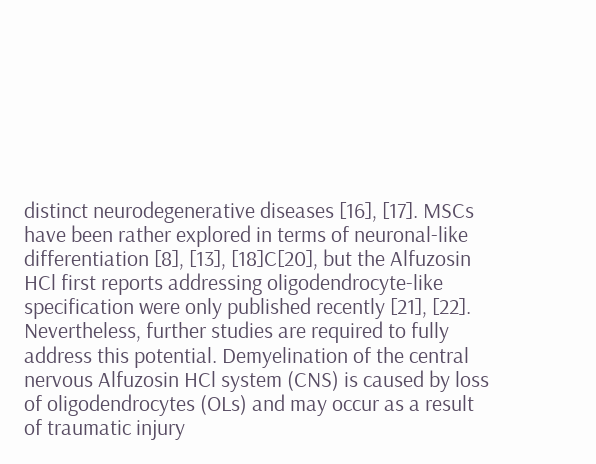distinct neurodegenerative diseases [16], [17]. MSCs have been rather explored in terms of neuronal-like differentiation [8], [13], [18]C[20], but the Alfuzosin HCl first reports addressing oligodendrocyte-like specification were only published recently [21], [22]. Nevertheless, further studies are required to fully address this potential. Demyelination of the central nervous Alfuzosin HCl system (CNS) is caused by loss of oligodendrocytes (OLs) and may occur as a result of traumatic injury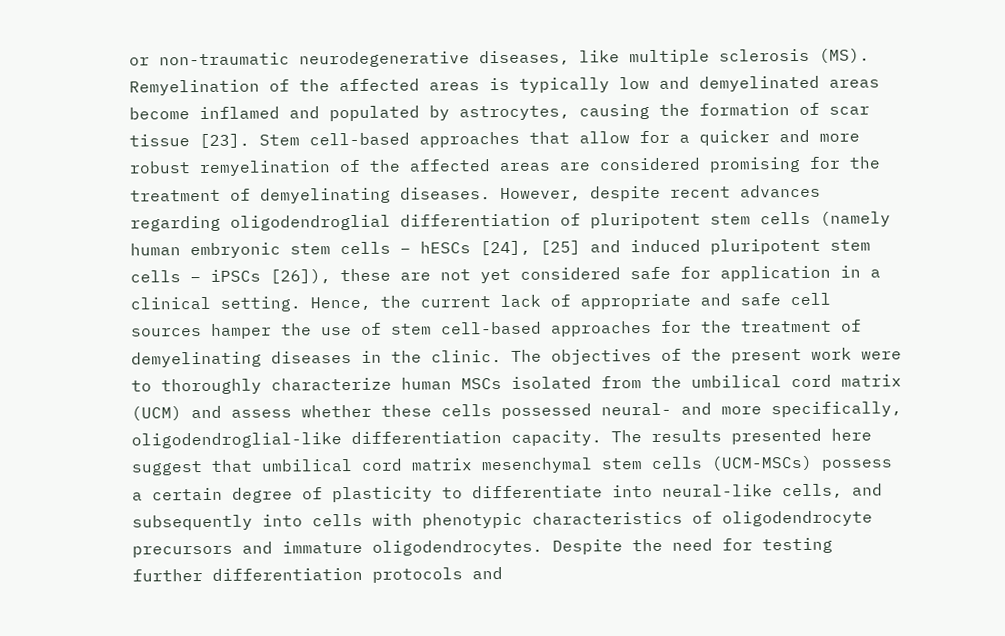or non-traumatic neurodegenerative diseases, like multiple sclerosis (MS). Remyelination of the affected areas is typically low and demyelinated areas become inflamed and populated by astrocytes, causing the formation of scar tissue [23]. Stem cell-based approaches that allow for a quicker and more robust remyelination of the affected areas are considered promising for the treatment of demyelinating diseases. However, despite recent advances regarding oligodendroglial differentiation of pluripotent stem cells (namely human embryonic stem cells – hESCs [24], [25] and induced pluripotent stem cells – iPSCs [26]), these are not yet considered safe for application in a clinical setting. Hence, the current lack of appropriate and safe cell sources hamper the use of stem cell-based approaches for the treatment of demyelinating diseases in the clinic. The objectives of the present work were to thoroughly characterize human MSCs isolated from the umbilical cord matrix (UCM) and assess whether these cells possessed neural- and more specifically, oligodendroglial-like differentiation capacity. The results presented here suggest that umbilical cord matrix mesenchymal stem cells (UCM-MSCs) possess a certain degree of plasticity to differentiate into neural-like cells, and subsequently into cells with phenotypic characteristics of oligodendrocyte precursors and immature oligodendrocytes. Despite the need for testing further differentiation protocols and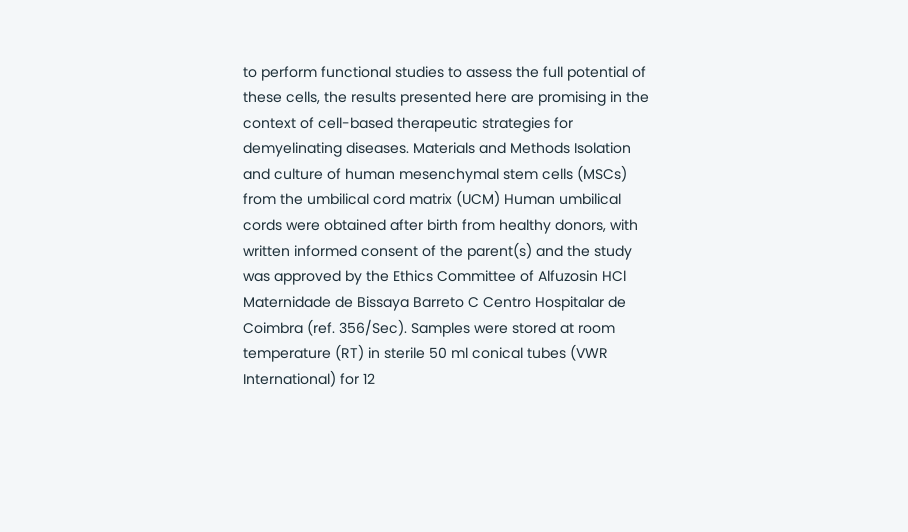to perform functional studies to assess the full potential of these cells, the results presented here are promising in the context of cell-based therapeutic strategies for demyelinating diseases. Materials and Methods Isolation and culture of human mesenchymal stem cells (MSCs) from the umbilical cord matrix (UCM) Human umbilical cords were obtained after birth from healthy donors, with written informed consent of the parent(s) and the study was approved by the Ethics Committee of Alfuzosin HCl Maternidade de Bissaya Barreto C Centro Hospitalar de Coimbra (ref. 356/Sec). Samples were stored at room temperature (RT) in sterile 50 ml conical tubes (VWR International) for 12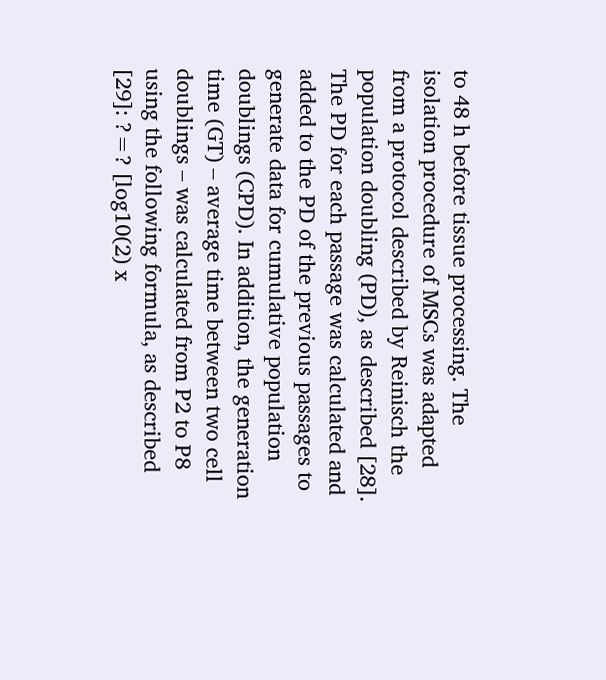to 48 h before tissue processing. The isolation procedure of MSCs was adapted from a protocol described by Reinisch the population doubling (PD), as described [28]. The PD for each passage was calculated and added to the PD of the previous passages to generate data for cumulative population doublings (CPD). In addition, the generation time (GT) – average time between two cell doublings – was calculated from P2 to P8 using the following formula, as described [29]: ?=? [log10(2) x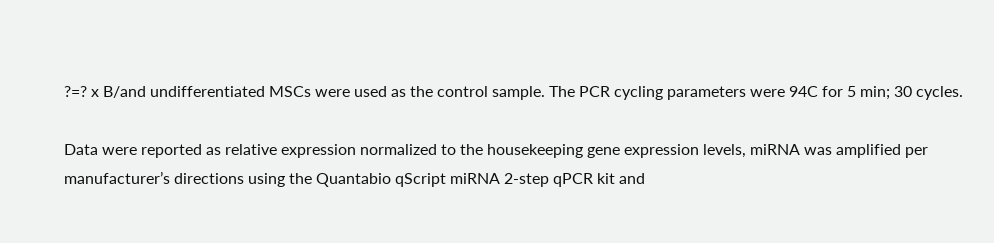?=? x B/and undifferentiated MSCs were used as the control sample. The PCR cycling parameters were 94C for 5 min; 30 cycles.

Data were reported as relative expression normalized to the housekeeping gene expression levels, miRNA was amplified per manufacturer’s directions using the Quantabio qScript miRNA 2-step qPCR kit and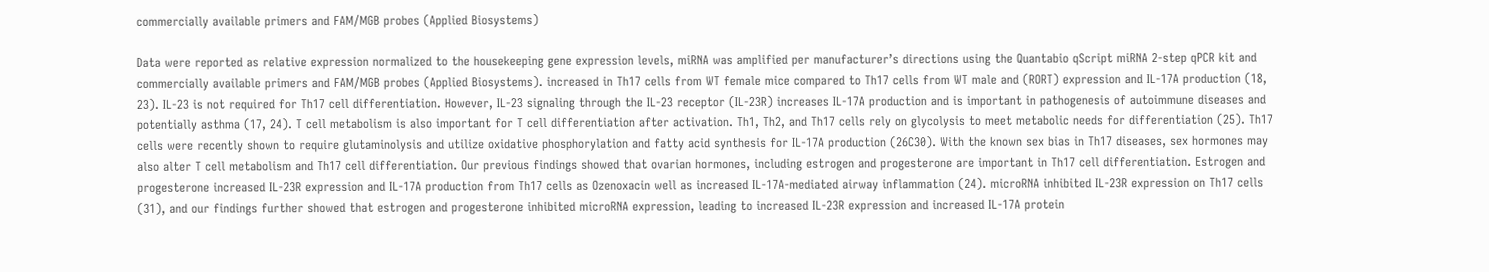commercially available primers and FAM/MGB probes (Applied Biosystems)

Data were reported as relative expression normalized to the housekeeping gene expression levels, miRNA was amplified per manufacturer’s directions using the Quantabio qScript miRNA 2-step qPCR kit and commercially available primers and FAM/MGB probes (Applied Biosystems). increased in Th17 cells from WT female mice compared to Th17 cells from WT male and (RORT) expression and IL-17A production (18, 23). IL-23 is not required for Th17 cell differentiation. However, IL-23 signaling through the IL-23 receptor (IL-23R) increases IL-17A production and is important in pathogenesis of autoimmune diseases and potentially asthma (17, 24). T cell metabolism is also important for T cell differentiation after activation. Th1, Th2, and Th17 cells rely on glycolysis to meet metabolic needs for differentiation (25). Th17 cells were recently shown to require glutaminolysis and utilize oxidative phosphorylation and fatty acid synthesis for IL-17A production (26C30). With the known sex bias in Th17 diseases, sex hormones may also alter T cell metabolism and Th17 cell differentiation. Our previous findings showed that ovarian hormones, including estrogen and progesterone are important in Th17 cell differentiation. Estrogen and progesterone increased IL-23R expression and IL-17A production from Th17 cells as Ozenoxacin well as increased IL-17A-mediated airway inflammation (24). microRNA inhibited IL-23R expression on Th17 cells (31), and our findings further showed that estrogen and progesterone inhibited microRNA expression, leading to increased IL-23R expression and increased IL-17A protein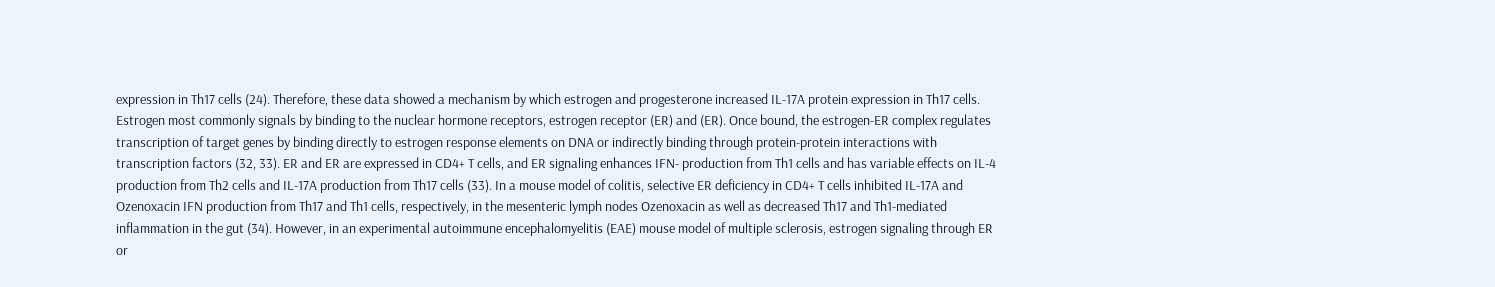expression in Th17 cells (24). Therefore, these data showed a mechanism by which estrogen and progesterone increased IL-17A protein expression in Th17 cells. Estrogen most commonly signals by binding to the nuclear hormone receptors, estrogen receptor (ER) and (ER). Once bound, the estrogen-ER complex regulates transcription of target genes by binding directly to estrogen response elements on DNA or indirectly binding through protein-protein interactions with transcription factors (32, 33). ER and ER are expressed in CD4+ T cells, and ER signaling enhances IFN- production from Th1 cells and has variable effects on IL-4 production from Th2 cells and IL-17A production from Th17 cells (33). In a mouse model of colitis, selective ER deficiency in CD4+ T cells inhibited IL-17A and Ozenoxacin IFN production from Th17 and Th1 cells, respectively, in the mesenteric lymph nodes Ozenoxacin as well as decreased Th17 and Th1-mediated inflammation in the gut (34). However, in an experimental autoimmune encephalomyelitis (EAE) mouse model of multiple sclerosis, estrogen signaling through ER or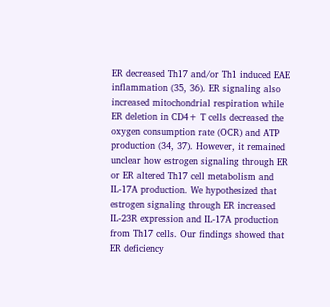ER decreased Th17 and/or Th1 induced EAE inflammation (35, 36). ER signaling also increased mitochondrial respiration while ER deletion in CD4+ T cells decreased the oxygen consumption rate (OCR) and ATP production (34, 37). However, it remained unclear how estrogen signaling through ER or ER altered Th17 cell metabolism and IL-17A production. We hypothesized that estrogen signaling through ER increased IL-23R expression and IL-17A production from Th17 cells. Our findings showed that ER deficiency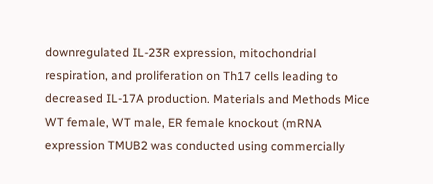downregulated IL-23R expression, mitochondrial respiration, and proliferation on Th17 cells leading to decreased IL-17A production. Materials and Methods Mice WT female, WT male, ER female knockout (mRNA expression TMUB2 was conducted using commercially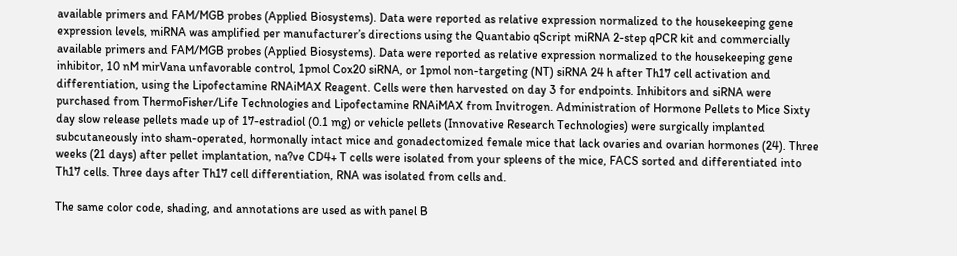available primers and FAM/MGB probes (Applied Biosystems). Data were reported as relative expression normalized to the housekeeping gene expression levels, miRNA was amplified per manufacturer’s directions using the Quantabio qScript miRNA 2-step qPCR kit and commercially available primers and FAM/MGB probes (Applied Biosystems). Data were reported as relative expression normalized to the housekeeping gene inhibitor, 10 nM mirVana unfavorable control, 1pmol Cox20 siRNA, or 1pmol non-targeting (NT) siRNA 24 h after Th17 cell activation and differentiation, using the Lipofectamine RNAiMAX Reagent. Cells were then harvested on day 3 for endpoints. Inhibitors and siRNA were purchased from ThermoFisher/Life Technologies and Lipofectamine RNAiMAX from Invitrogen. Administration of Hormone Pellets to Mice Sixty day slow release pellets made up of 17-estradiol (0.1 mg) or vehicle pellets (Innovative Research Technologies) were surgically implanted subcutaneously into sham-operated, hormonally intact mice and gonadectomized female mice that lack ovaries and ovarian hormones (24). Three weeks (21 days) after pellet implantation, na?ve CD4+ T cells were isolated from your spleens of the mice, FACS sorted and differentiated into Th17 cells. Three days after Th17 cell differentiation, RNA was isolated from cells and.

The same color code, shading, and annotations are used as with panel B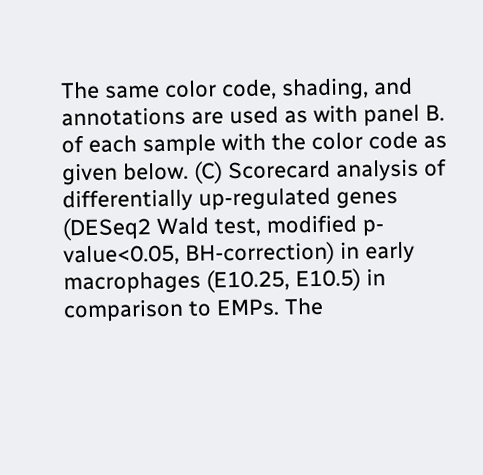The same color code, shading, and annotations are used as with panel B. of each sample with the color code as given below. (C) Scorecard analysis of differentially up-regulated genes (DESeq2 Wald test, modified p-value<0.05, BH-correction) in early macrophages (E10.25, E10.5) in comparison to EMPs. The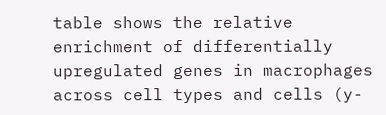table shows the relative enrichment of differentially upregulated genes in macrophages across cell types and cells (y-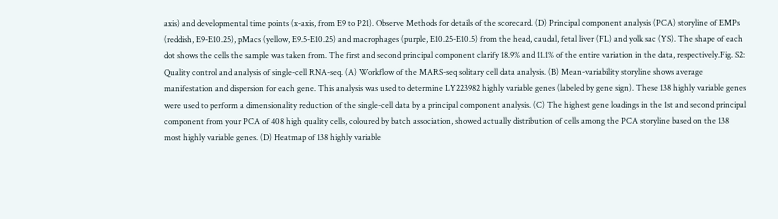axis) and developmental time points (x-axis, from E9 to P21). Observe Methods for details of the scorecard. (D) Principal component analysis (PCA) storyline of EMPs (reddish, E9-E10.25), pMacs (yellow, E9.5-E10.25) and macrophages (purple, E10.25-E10.5) from the head, caudal, fetal liver (FL) and yolk sac (YS). The shape of each dot shows the cells the sample was taken from. The first and second principal component clarify 18.9% and 11.1% of the entire variation in the data, respectively.Fig. S2: Quality control and analysis of single-cell RNA-seq. (A) Workflow of the MARS-seq solitary cell data analysis. (B) Mean-variability storyline shows average manifestation and dispersion for each gene. This analysis was used to determine LY223982 highly variable genes (labeled by gene sign). These 138 highly variable genes were used to perform a dimensionality reduction of the single-cell data by a principal component analysis. (C) The highest gene loadings in the 1st and second principal component from your PCA of 408 high quality cells, coloured by batch association, showed actually distribution of cells among the PCA storyline based on the 138 most highly variable genes. (D) Heatmap of 138 highly variable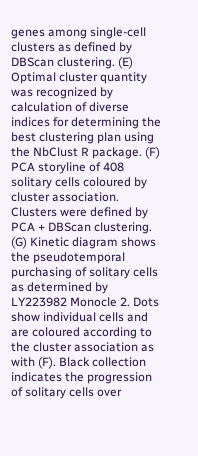genes among single-cell clusters as defined by DBScan clustering. (E) Optimal cluster quantity was recognized by calculation of diverse indices for determining the best clustering plan using the NbClust R package. (F) PCA storyline of 408 solitary cells coloured by cluster association. Clusters were defined by PCA + DBScan clustering. (G) Kinetic diagram shows the pseudotemporal purchasing of solitary cells as determined by LY223982 Monocle 2. Dots show individual cells and are coloured according to the cluster association as with (F). Black collection indicates the progression of solitary cells over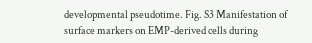developmental pseudotime. Fig. S3 Manifestation of surface markers on EMP-derived cells during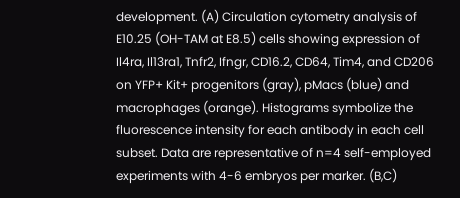development. (A) Circulation cytometry analysis of E10.25 (OH-TAM at E8.5) cells showing expression of Il4ra, Il13ra1, Tnfr2, Ifngr, CD16.2, CD64, Tim4, and CD206 on YFP+ Kit+ progenitors (gray), pMacs (blue) and macrophages (orange). Histograms symbolize the fluorescence intensity for each antibody in each cell subset. Data are representative of n=4 self-employed experiments with 4-6 embryos per marker. (B,C)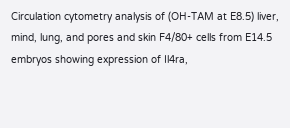Circulation cytometry analysis of (OH-TAM at E8.5) liver, mind, lung, and pores and skin F4/80+ cells from E14.5 embryos showing expression of Il4ra,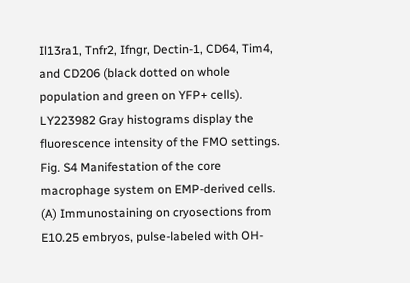Il13ra1, Tnfr2, Ifngr, Dectin-1, CD64, Tim4, and CD206 (black dotted on whole population and green on YFP+ cells). LY223982 Gray histograms display the fluorescence intensity of the FMO settings. Fig. S4 Manifestation of the core macrophage system on EMP-derived cells. (A) Immunostaining on cryosections from E10.25 embryos, pulse-labeled with OH-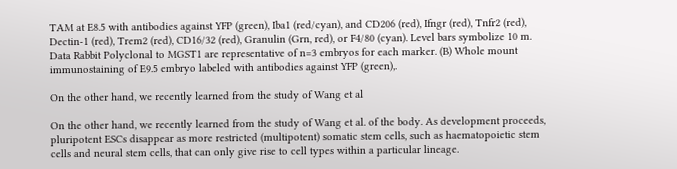TAM at E8.5 with antibodies against YFP (green), Iba1 (red/cyan), and CD206 (red), Ifngr (red), Tnfr2 (red), Dectin-1 (red), Trem2 (red), CD16/32 (red), Granulin (Grn, red), or F4/80 (cyan). Level bars symbolize 10 m. Data Rabbit Polyclonal to MGST1 are representative of n=3 embryos for each marker. (B) Whole mount immunostaining of E9.5 embryo labeled with antibodies against YFP (green),.

On the other hand, we recently learned from the study of Wang et al

On the other hand, we recently learned from the study of Wang et al. of the body. As development proceeds, pluripotent ESCs disappear as more restricted (multipotent) somatic stem cells, such as haematopoietic stem cells and neural stem cells, that can only give rise to cell types within a particular lineage.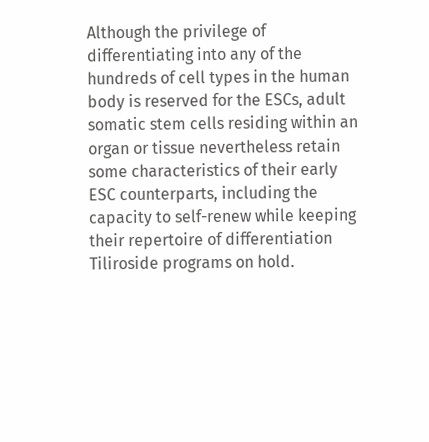Although the privilege of differentiating into any of the hundreds of cell types in the human body is reserved for the ESCs, adult somatic stem cells residing within an organ or tissue nevertheless retain some characteristics of their early ESC counterparts, including the capacity to self-renew while keeping their repertoire of differentiation Tiliroside programs on hold.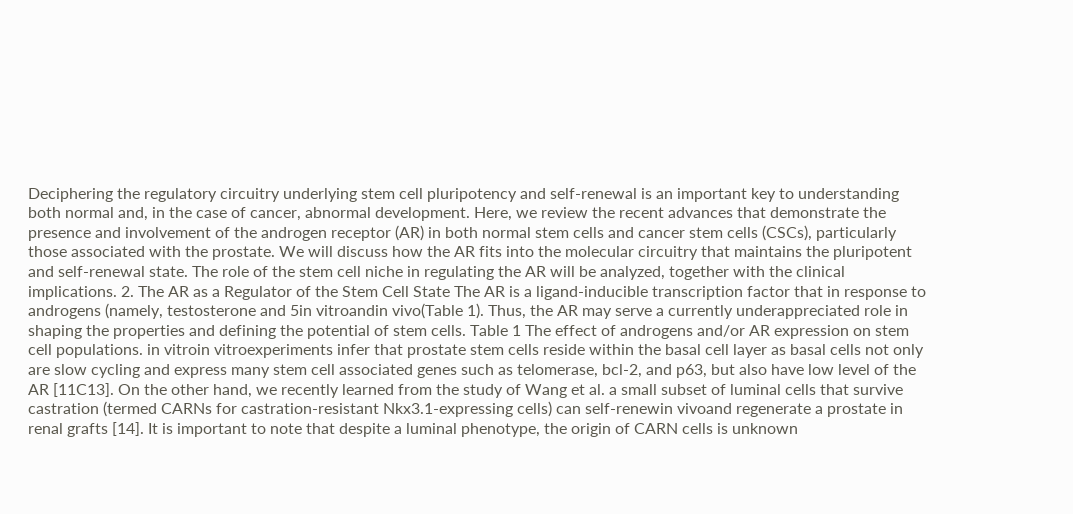Deciphering the regulatory circuitry underlying stem cell pluripotency and self-renewal is an important key to understanding both normal and, in the case of cancer, abnormal development. Here, we review the recent advances that demonstrate the presence and involvement of the androgen receptor (AR) in both normal stem cells and cancer stem cells (CSCs), particularly those associated with the prostate. We will discuss how the AR fits into the molecular circuitry that maintains the pluripotent and self-renewal state. The role of the stem cell niche in regulating the AR will be analyzed, together with the clinical implications. 2. The AR as a Regulator of the Stem Cell State The AR is a ligand-inducible transcription factor that in response to androgens (namely, testosterone and 5in vitroandin vivo(Table 1). Thus, the AR may serve a currently underappreciated role in shaping the properties and defining the potential of stem cells. Table 1 The effect of androgens and/or AR expression on stem cell populations. in vitroin vitroexperiments infer that prostate stem cells reside within the basal cell layer as basal cells not only are slow cycling and express many stem cell associated genes such as telomerase, bcl-2, and p63, but also have low level of the AR [11C13]. On the other hand, we recently learned from the study of Wang et al. a small subset of luminal cells that survive castration (termed CARNs for castration-resistant Nkx3.1-expressing cells) can self-renewin vivoand regenerate a prostate in renal grafts [14]. It is important to note that despite a luminal phenotype, the origin of CARN cells is unknown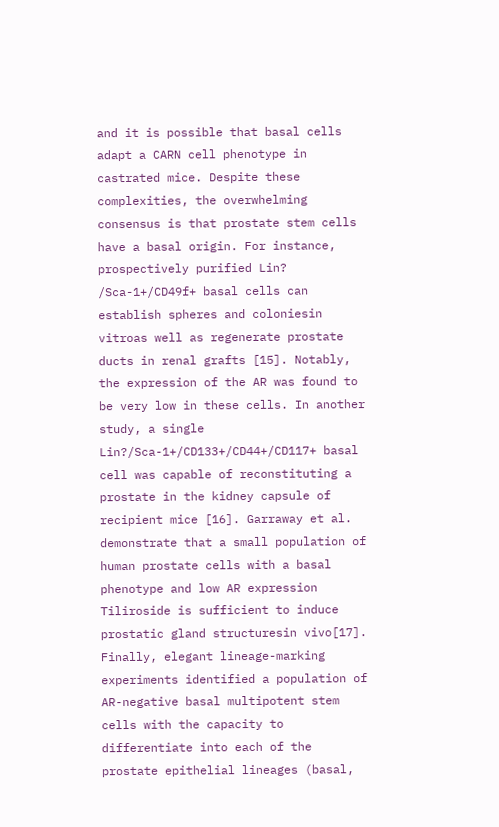and it is possible that basal cells adapt a CARN cell phenotype in castrated mice. Despite these complexities, the overwhelming consensus is that prostate stem cells have a basal origin. For instance, prospectively purified Lin? /Sca-1+/CD49f+ basal cells can establish spheres and coloniesin vitroas well as regenerate prostate ducts in renal grafts [15]. Notably, the expression of the AR was found to be very low in these cells. In another study, a single Lin?/Sca-1+/CD133+/CD44+/CD117+ basal cell was capable of reconstituting a prostate in the kidney capsule of recipient mice [16]. Garraway et al. demonstrate that a small population of human prostate cells with a basal phenotype and low AR expression Tiliroside is sufficient to induce prostatic gland structuresin vivo[17]. Finally, elegant lineage-marking experiments identified a population of AR-negative basal multipotent stem cells with the capacity to differentiate into each of the prostate epithelial lineages (basal,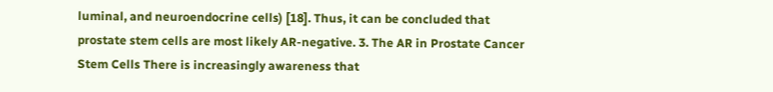luminal, and neuroendocrine cells) [18]. Thus, it can be concluded that prostate stem cells are most likely AR-negative. 3. The AR in Prostate Cancer Stem Cells There is increasingly awareness that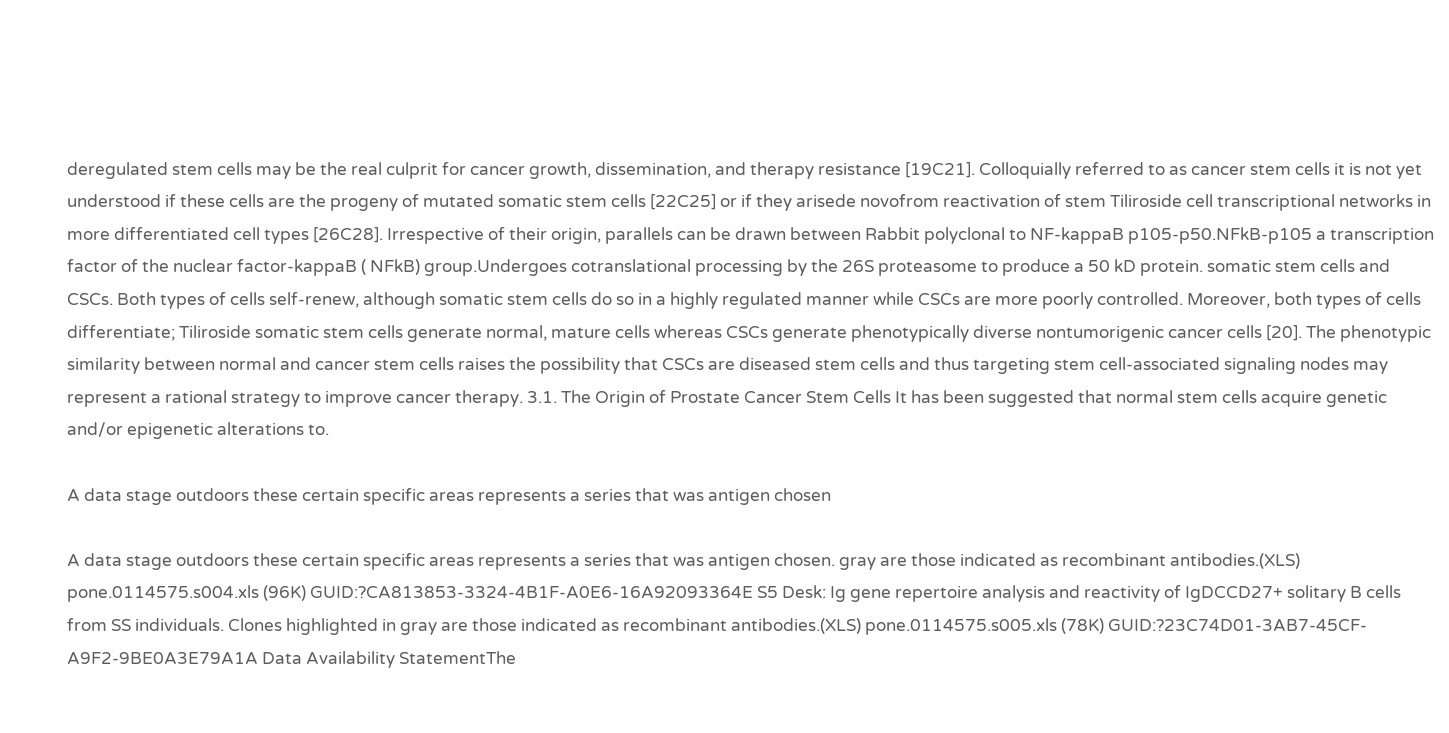deregulated stem cells may be the real culprit for cancer growth, dissemination, and therapy resistance [19C21]. Colloquially referred to as cancer stem cells it is not yet understood if these cells are the progeny of mutated somatic stem cells [22C25] or if they arisede novofrom reactivation of stem Tiliroside cell transcriptional networks in more differentiated cell types [26C28]. Irrespective of their origin, parallels can be drawn between Rabbit polyclonal to NF-kappaB p105-p50.NFkB-p105 a transcription factor of the nuclear factor-kappaB ( NFkB) group.Undergoes cotranslational processing by the 26S proteasome to produce a 50 kD protein. somatic stem cells and CSCs. Both types of cells self-renew, although somatic stem cells do so in a highly regulated manner while CSCs are more poorly controlled. Moreover, both types of cells differentiate; Tiliroside somatic stem cells generate normal, mature cells whereas CSCs generate phenotypically diverse nontumorigenic cancer cells [20]. The phenotypic similarity between normal and cancer stem cells raises the possibility that CSCs are diseased stem cells and thus targeting stem cell-associated signaling nodes may represent a rational strategy to improve cancer therapy. 3.1. The Origin of Prostate Cancer Stem Cells It has been suggested that normal stem cells acquire genetic and/or epigenetic alterations to.

A data stage outdoors these certain specific areas represents a series that was antigen chosen

A data stage outdoors these certain specific areas represents a series that was antigen chosen. gray are those indicated as recombinant antibodies.(XLS) pone.0114575.s004.xls (96K) GUID:?CA813853-3324-4B1F-A0E6-16A92093364E S5 Desk: Ig gene repertoire analysis and reactivity of IgDCCD27+ solitary B cells from SS individuals. Clones highlighted in gray are those indicated as recombinant antibodies.(XLS) pone.0114575.s005.xls (78K) GUID:?23C74D01-3AB7-45CF-A9F2-9BE0A3E79A1A Data Availability StatementThe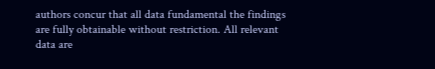authors concur that all data fundamental the findings are fully obtainable without restriction. All relevant data are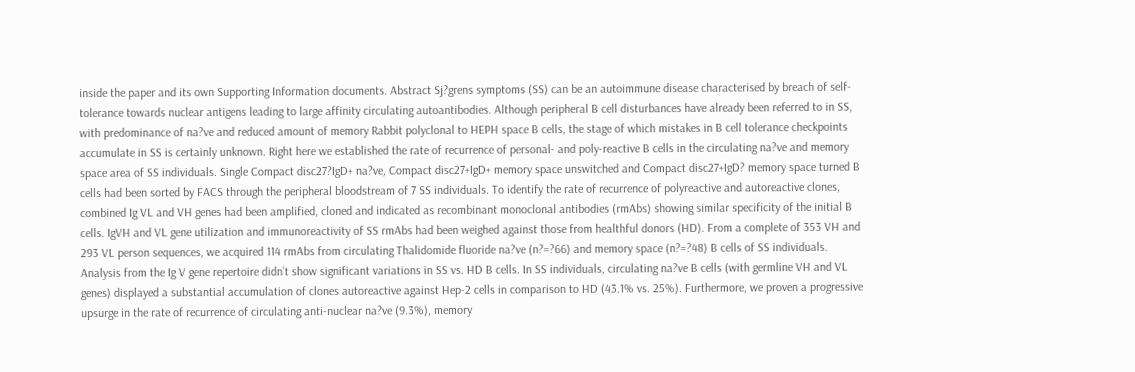inside the paper and its own Supporting Information documents. Abstract Sj?grens symptoms (SS) can be an autoimmune disease characterised by breach of self-tolerance towards nuclear antigens leading to large affinity circulating autoantibodies. Although peripheral B cell disturbances have already been referred to in SS, with predominance of na?ve and reduced amount of memory Rabbit polyclonal to HEPH space B cells, the stage of which mistakes in B cell tolerance checkpoints accumulate in SS is certainly unknown. Right here we established the rate of recurrence of personal- and poly-reactive B cells in the circulating na?ve and memory space area of SS individuals. Single Compact disc27?IgD+ na?ve, Compact disc27+IgD+ memory space unswitched and Compact disc27+IgD? memory space turned B cells had been sorted by FACS through the peripheral bloodstream of 7 SS individuals. To identify the rate of recurrence of polyreactive and autoreactive clones, combined Ig VL and VH genes had been amplified, cloned and indicated as recombinant monoclonal antibodies (rmAbs) showing similar specificity of the initial B cells. IgVH and VL gene utilization and immunoreactivity of SS rmAbs had been weighed against those from healthful donors (HD). From a complete of 353 VH and 293 VL person sequences, we acquired 114 rmAbs from circulating Thalidomide fluoride na?ve (n?=?66) and memory space (n?=?48) B cells of SS individuals. Analysis from the Ig V gene repertoire didn’t show significant variations in SS vs. HD B cells. In SS individuals, circulating na?ve B cells (with germline VH and VL genes) displayed a substantial accumulation of clones autoreactive against Hep-2 cells in comparison to HD (43.1% vs. 25%). Furthermore, we proven a progressive upsurge in the rate of recurrence of circulating anti-nuclear na?ve (9.3%), memory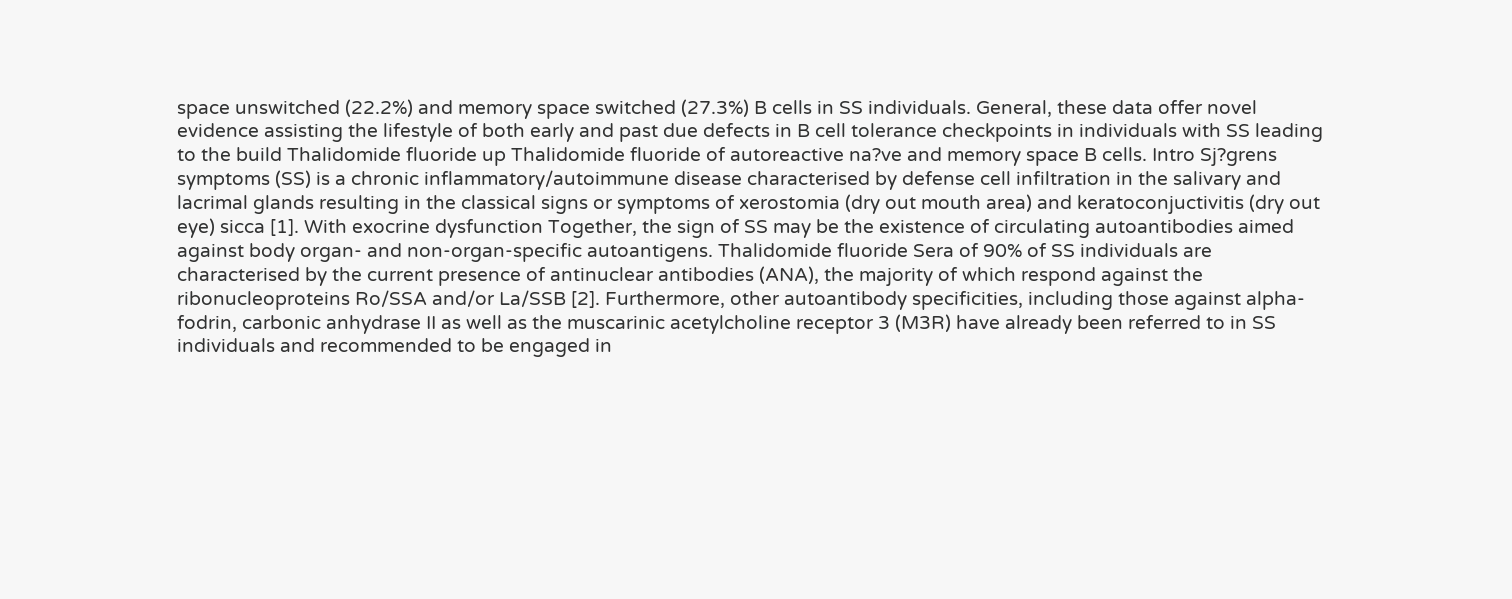space unswitched (22.2%) and memory space switched (27.3%) B cells in SS individuals. General, these data offer novel evidence assisting the lifestyle of both early and past due defects in B cell tolerance checkpoints in individuals with SS leading to the build Thalidomide fluoride up Thalidomide fluoride of autoreactive na?ve and memory space B cells. Intro Sj?grens symptoms (SS) is a chronic inflammatory/autoimmune disease characterised by defense cell infiltration in the salivary and lacrimal glands resulting in the classical signs or symptoms of xerostomia (dry out mouth area) and keratoconjuctivitis (dry out eye) sicca [1]. With exocrine dysfunction Together, the sign of SS may be the existence of circulating autoantibodies aimed against body organ- and non-organ-specific autoantigens. Thalidomide fluoride Sera of 90% of SS individuals are characterised by the current presence of antinuclear antibodies (ANA), the majority of which respond against the ribonucleoproteins Ro/SSA and/or La/SSB [2]. Furthermore, other autoantibody specificities, including those against alpha-fodrin, carbonic anhydrase II as well as the muscarinic acetylcholine receptor 3 (M3R) have already been referred to in SS individuals and recommended to be engaged in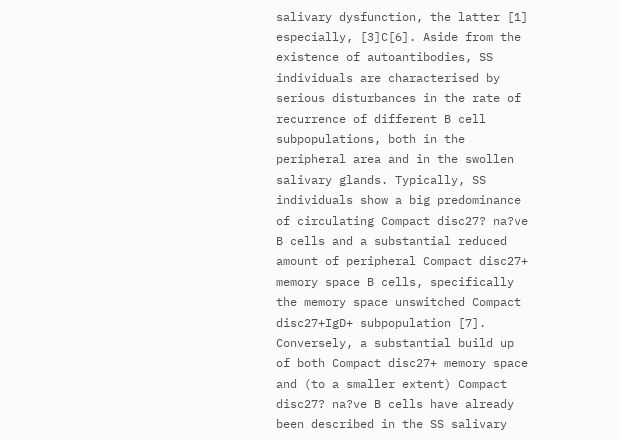salivary dysfunction, the latter [1] especially, [3]C[6]. Aside from the existence of autoantibodies, SS individuals are characterised by serious disturbances in the rate of recurrence of different B cell subpopulations, both in the peripheral area and in the swollen salivary glands. Typically, SS individuals show a big predominance of circulating Compact disc27? na?ve B cells and a substantial reduced amount of peripheral Compact disc27+ memory space B cells, specifically the memory space unswitched Compact disc27+IgD+ subpopulation [7]. Conversely, a substantial build up of both Compact disc27+ memory space and (to a smaller extent) Compact disc27? na?ve B cells have already been described in the SS salivary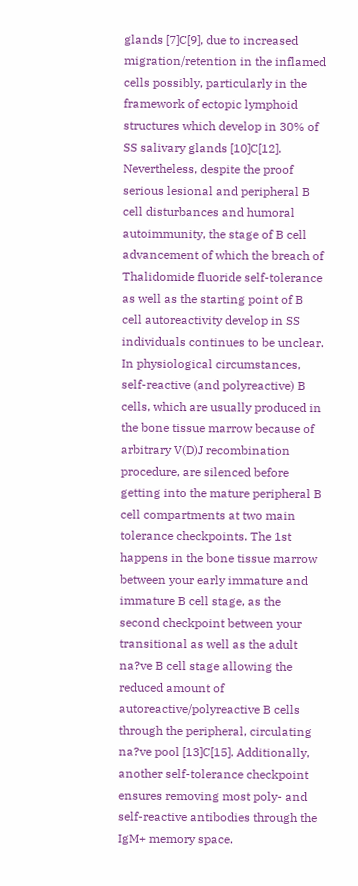glands [7]C[9], due to increased migration/retention in the inflamed cells possibly, particularly in the framework of ectopic lymphoid structures which develop in 30% of SS salivary glands [10]C[12]. Nevertheless, despite the proof serious lesional and peripheral B cell disturbances and humoral autoimmunity, the stage of B cell advancement of which the breach of Thalidomide fluoride self-tolerance as well as the starting point of B cell autoreactivity develop in SS individuals continues to be unclear. In physiological circumstances, self-reactive (and polyreactive) B cells, which are usually produced in the bone tissue marrow because of arbitrary V(D)J recombination procedure, are silenced before getting into the mature peripheral B cell compartments at two main tolerance checkpoints. The 1st happens in the bone tissue marrow between your early immature and immature B cell stage, as the second checkpoint between your transitional as well as the adult na?ve B cell stage allowing the reduced amount of autoreactive/polyreactive B cells through the peripheral, circulating na?ve pool [13]C[15]. Additionally, another self-tolerance checkpoint ensures removing most poly- and self-reactive antibodies through the IgM+ memory space.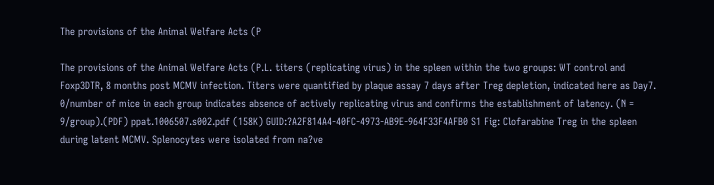The provisions of the Animal Welfare Acts (P

The provisions of the Animal Welfare Acts (P.L. titers (replicating virus) in the spleen within the two groups: WT control and Foxp3DTR, 8 months post MCMV infection. Titers were quantified by plaque assay 7 days after Treg depletion, indicated here as Day7. 0/number of mice in each group indicates absence of actively replicating virus and confirms the establishment of latency. (N = 9/group).(PDF) ppat.1006507.s002.pdf (158K) GUID:?A2F814A4-40FC-4973-AB9E-964F33F4AFB0 S1 Fig: Clofarabine Treg in the spleen during latent MCMV. Splenocytes were isolated from na?ve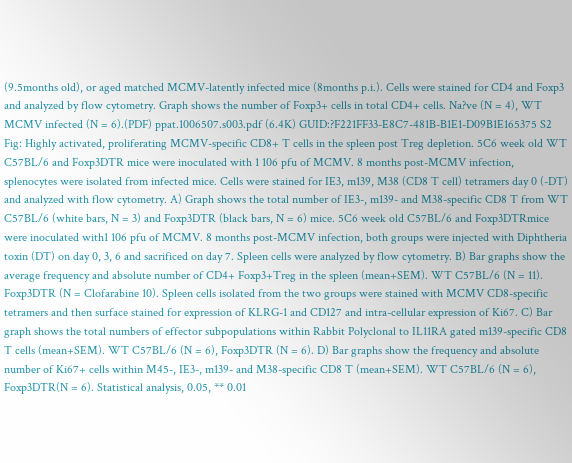(9.5months old), or aged matched MCMV-latently infected mice (8months p.i.). Cells were stained for CD4 and Foxp3 and analyzed by flow cytometry. Graph shows the number of Foxp3+ cells in total CD4+ cells. Na?ve (N = 4), WT MCMV infected (N = 6).(PDF) ppat.1006507.s003.pdf (6.4K) GUID:?F221FF33-E8C7-481B-B1E1-D09B1E165375 S2 Fig: Highly activated, proliferating MCMV-specific CD8+ T cells in the spleen post Treg depletion. 5C6 week old WT C57BL/6 and Foxp3DTR mice were inoculated with 1 106 pfu of MCMV. 8 months post-MCMV infection, splenocytes were isolated from infected mice. Cells were stained for IE3, m139, M38 (CD8 T cell) tetramers day 0 (-DT) and analyzed with flow cytometry. A) Graph shows the total number of IE3-, m139- and M38-specific CD8 T from WT C57BL/6 (white bars, N = 3) and Foxp3DTR (black bars, N = 6) mice. 5C6 week old C57BL/6 and Foxp3DTRmice were inoculated with1 106 pfu of MCMV. 8 months post-MCMV infection, both groups were injected with Diphtheria toxin (DT) on day 0, 3, 6 and sacrificed on day 7. Spleen cells were analyzed by flow cytometry. B) Bar graphs show the average frequency and absolute number of CD4+ Foxp3+Treg in the spleen (mean+SEM). WT C57BL/6 (N = 11). Foxp3DTR (N = Clofarabine 10). Spleen cells isolated from the two groups were stained with MCMV CD8-specific tetramers and then surface stained for expression of KLRG-1 and CD127 and intra-cellular expression of Ki67. C) Bar graph shows the total numbers of effector subpopulations within Rabbit Polyclonal to IL11RA gated m139-specific CD8 T cells (mean+SEM). WT C57BL/6 (N = 6), Foxp3DTR (N = 6). D) Bar graphs show the frequency and absolute number of Ki67+ cells within M45-, IE3-, m139- and M38-specific CD8 T (mean+SEM). WT C57BL/6 (N = 6), Foxp3DTR(N = 6). Statistical analysis, 0.05, ** 0.01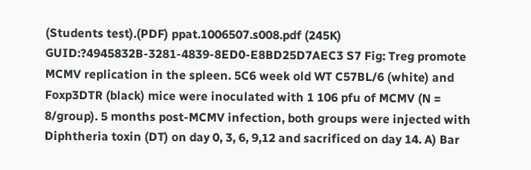(Students test).(PDF) ppat.1006507.s008.pdf (245K) GUID:?4945832B-3281-4839-8ED0-E8BD25D7AEC3 S7 Fig: Treg promote MCMV replication in the spleen. 5C6 week old WT C57BL/6 (white) and Foxp3DTR (black) mice were inoculated with 1 106 pfu of MCMV (N = 8/group). 5 months post-MCMV infection, both groups were injected with Diphtheria toxin (DT) on day 0, 3, 6, 9,12 and sacrificed on day 14. A) Bar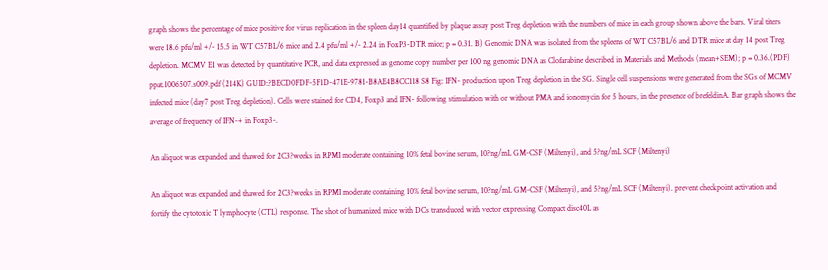graph shows the percentage of mice positive for virus replication in the spleen day14 quantified by plaque assay post Treg depletion with the numbers of mice in each group shown above the bars. Viral titers were 18.6 pfu/ml +/- 15.5 in WT C57BL/6 mice and 2.4 pfu/ml +/- 2.24 in FoxP3-DTR mice; p = 0.31. B) Genomic DNA was isolated from the spleens of WT C57BL/6 and DTR mice at day 14 post Treg depletion. MCMV E1 was detected by quantitative PCR, and data expressed as genome copy number per 100 ng genomic DNA as Clofarabine described in Materials and Methods (mean+SEM); p = 0.36.(PDF) ppat.1006507.s009.pdf (214K) GUID:?BECD0FDF-5F1D-471E-9781-B8AE4B8CC118 S8 Fig: IFN- production upon Treg depletion in the SG. Single cell suspensions were generated from the SGs of MCMV infected mice (day7 post Treg depletion). Cells were stained for CD4, Foxp3 and IFN- following stimulation with or without PMA and ionomycin for 5 hours, in the presence of brefeldinA. Bar graph shows the average of frequency of IFN-+ in Foxp3-.

An aliquot was expanded and thawed for 2C3?weeks in RPMI moderate containing 10% fetal bovine serum, 10?ng/mL GM-CSF (Miltenyi), and 5?ng/mL SCF (Miltenyi)

An aliquot was expanded and thawed for 2C3?weeks in RPMI moderate containing 10% fetal bovine serum, 10?ng/mL GM-CSF (Miltenyi), and 5?ng/mL SCF (Miltenyi). prevent checkpoint activation and fortify the cytotoxic T lymphocyte (CTL) response. The shot of humanized mice with DCs transduced with vector expressing Compact disc40L as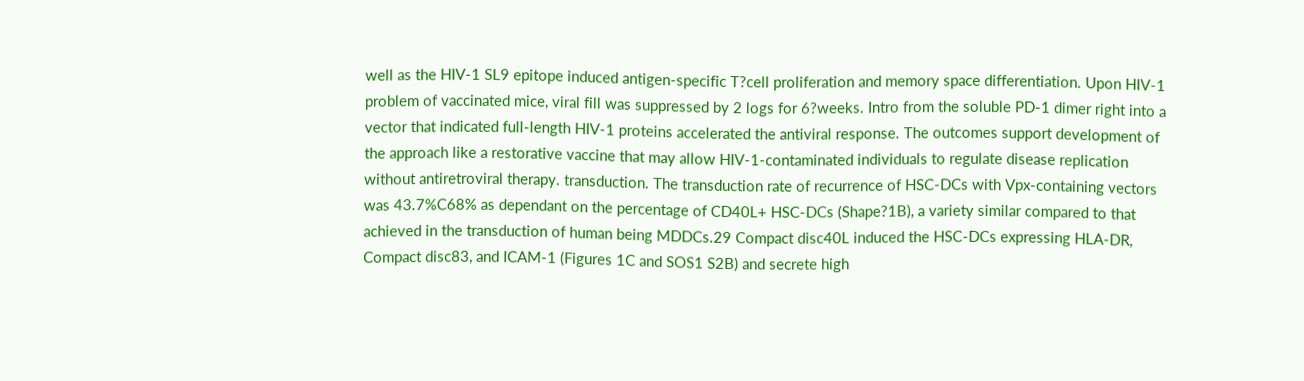well as the HIV-1 SL9 epitope induced antigen-specific T?cell proliferation and memory space differentiation. Upon HIV-1 problem of vaccinated mice, viral fill was suppressed by 2 logs for 6?weeks. Intro from the soluble PD-1 dimer right into a vector that indicated full-length HIV-1 proteins accelerated the antiviral response. The outcomes support development of the approach like a restorative vaccine that may allow HIV-1-contaminated individuals to regulate disease replication without antiretroviral therapy. transduction. The transduction rate of recurrence of HSC-DCs with Vpx-containing vectors was 43.7%C68% as dependant on the percentage of CD40L+ HSC-DCs (Shape?1B), a variety similar compared to that achieved in the transduction of human being MDDCs.29 Compact disc40L induced the HSC-DCs expressing HLA-DR, Compact disc83, and ICAM-1 (Figures 1C and SOS1 S2B) and secrete high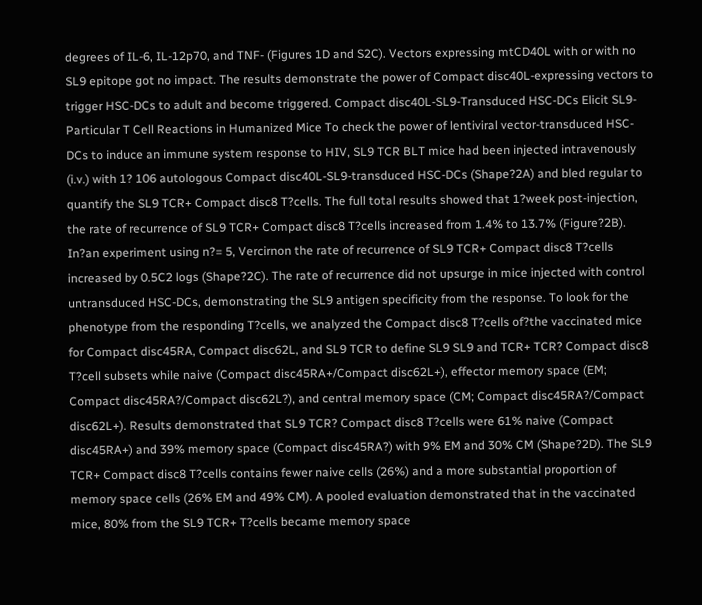degrees of IL-6, IL-12p70, and TNF- (Figures 1D and S2C). Vectors expressing mtCD40L with or with no SL9 epitope got no impact. The results demonstrate the power of Compact disc40L-expressing vectors to trigger HSC-DCs to adult and become triggered. Compact disc40L-SL9-Transduced HSC-DCs Elicit SL9-Particular T Cell Reactions in Humanized Mice To check the power of lentiviral vector-transduced HSC-DCs to induce an immune system response to HIV, SL9 TCR BLT mice had been injected intravenously (i.v.) with 1? 106 autologous Compact disc40L-SL9-transduced HSC-DCs (Shape?2A) and bled regular to quantify the SL9 TCR+ Compact disc8 T?cells. The full total results showed that 1?week post-injection, the rate of recurrence of SL9 TCR+ Compact disc8 T?cells increased from 1.4% to 13.7% (Figure?2B). In?an experiment using n?= 5, Vercirnon the rate of recurrence of SL9 TCR+ Compact disc8 T?cells increased by 0.5C2 logs (Shape?2C). The rate of recurrence did not upsurge in mice injected with control untransduced HSC-DCs, demonstrating the SL9 antigen specificity from the response. To look for the phenotype from the responding T?cells, we analyzed the Compact disc8 T?cells of?the vaccinated mice for Compact disc45RA, Compact disc62L, and SL9 TCR to define SL9 SL9 and TCR+ TCR? Compact disc8 T?cell subsets while naive (Compact disc45RA+/Compact disc62L+), effector memory space (EM; Compact disc45RA?/Compact disc62L?), and central memory space (CM; Compact disc45RA?/Compact disc62L+). Results demonstrated that SL9 TCR? Compact disc8 T?cells were 61% naive (Compact disc45RA+) and 39% memory space (Compact disc45RA?) with 9% EM and 30% CM (Shape?2D). The SL9 TCR+ Compact disc8 T?cells contains fewer naive cells (26%) and a more substantial proportion of memory space cells (26% EM and 49% CM). A pooled evaluation demonstrated that in the vaccinated mice, 80% from the SL9 TCR+ T?cells became memory space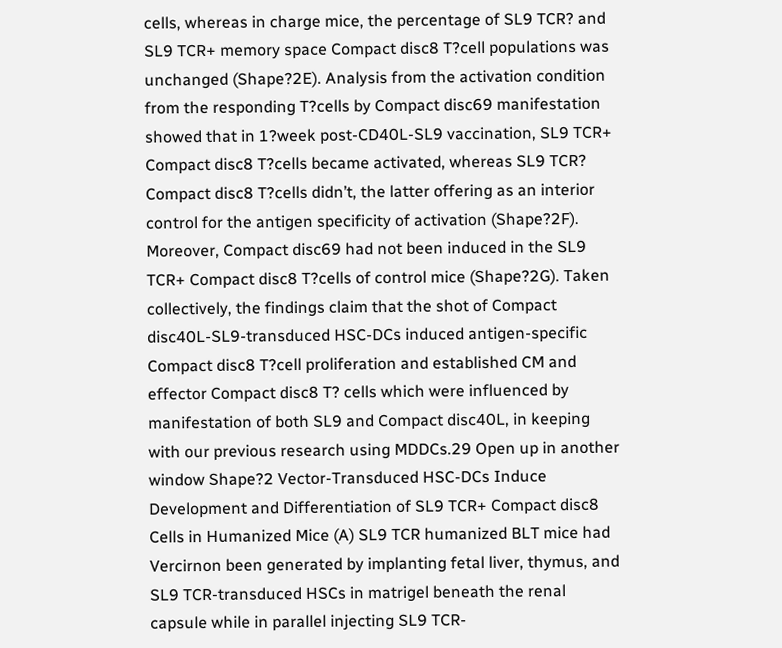cells, whereas in charge mice, the percentage of SL9 TCR? and SL9 TCR+ memory space Compact disc8 T?cell populations was unchanged (Shape?2E). Analysis from the activation condition from the responding T?cells by Compact disc69 manifestation showed that in 1?week post-CD40L-SL9 vaccination, SL9 TCR+ Compact disc8 T?cells became activated, whereas SL9 TCR? Compact disc8 T?cells didn’t, the latter offering as an interior control for the antigen specificity of activation (Shape?2F). Moreover, Compact disc69 had not been induced in the SL9 TCR+ Compact disc8 T?cells of control mice (Shape?2G). Taken collectively, the findings claim that the shot of Compact disc40L-SL9-transduced HSC-DCs induced antigen-specific Compact disc8 T?cell proliferation and established CM and effector Compact disc8 T? cells which were influenced by manifestation of both SL9 and Compact disc40L, in keeping with our previous research using MDDCs.29 Open up in another window Shape?2 Vector-Transduced HSC-DCs Induce Development and Differentiation of SL9 TCR+ Compact disc8 Cells in Humanized Mice (A) SL9 TCR humanized BLT mice had Vercirnon been generated by implanting fetal liver, thymus, and SL9 TCR-transduced HSCs in matrigel beneath the renal capsule while in parallel injecting SL9 TCR-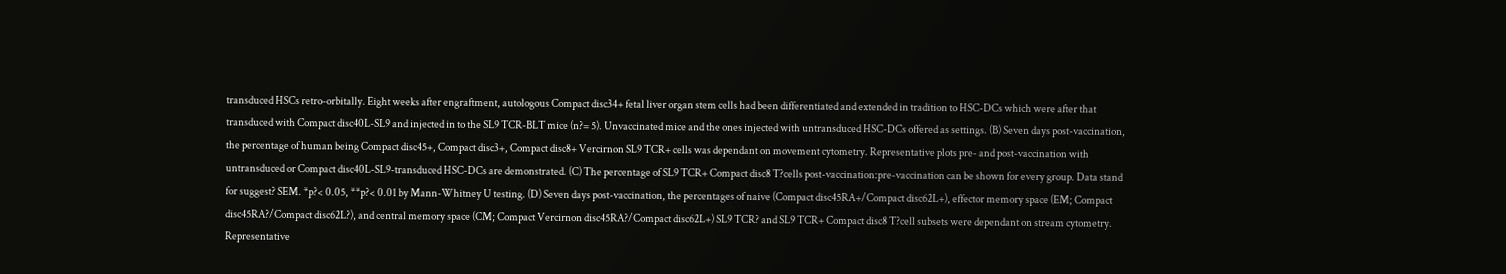transduced HSCs retro-orbitally. Eight weeks after engraftment, autologous Compact disc34+ fetal liver organ stem cells had been differentiated and extended in tradition to HSC-DCs which were after that transduced with Compact disc40L-SL9 and injected in to the SL9 TCR-BLT mice (n?= 5). Unvaccinated mice and the ones injected with untransduced HSC-DCs offered as settings. (B) Seven days post-vaccination, the percentage of human being Compact disc45+, Compact disc3+, Compact disc8+ Vercirnon SL9 TCR+ cells was dependant on movement cytometry. Representative plots pre- and post-vaccination with untransduced or Compact disc40L-SL9-transduced HSC-DCs are demonstrated. (C) The percentage of SL9 TCR+ Compact disc8 T?cells post-vaccination:pre-vaccination can be shown for every group. Data stand for suggest? SEM. *p?< 0.05, **p?< 0.01 by Mann-Whitney U testing. (D) Seven days post-vaccination, the percentages of naive (Compact disc45RA+/Compact disc62L+), effector memory space (EM; Compact disc45RA?/Compact disc62L?), and central memory space (CM; Compact Vercirnon disc45RA?/Compact disc62L+) SL9 TCR? and SL9 TCR+ Compact disc8 T?cell subsets were dependant on stream cytometry. Representative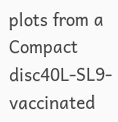plots from a Compact disc40L-SL9-vaccinated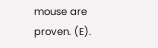mouse are proven. (E).